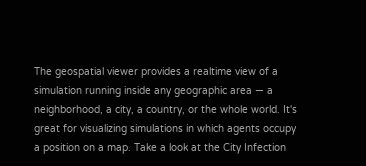The geospatial viewer provides a realtime view of a simulation running inside any geographic area — a neighborhood, a city, a country, or the whole world. It's great for visualizing simulations in which agents occupy a position on a map. Take a look at the City Infection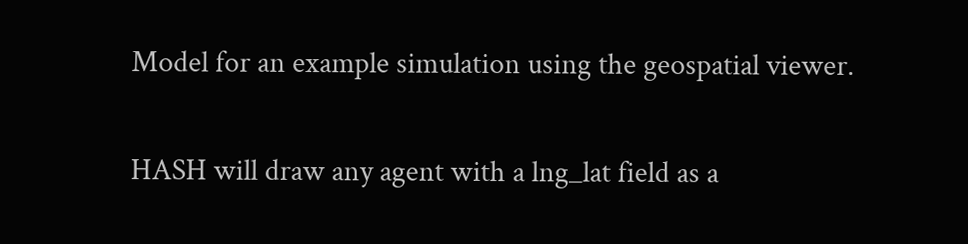Model for an example simulation using the geospatial viewer.


HASH will draw any agent with a lng_lat field as a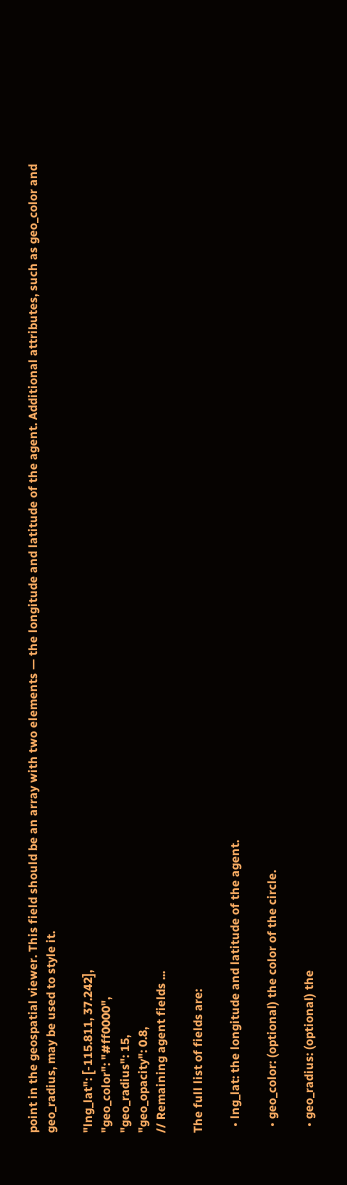point in the geospatial viewer. This field should be an array with two elements — the longitude and latitude of the agent. Additional attributes, such as geo_color and geo_radius, may be used to style it.

"lng_lat": [-115.811, 37.242],
"geo_color": "#ff0000",
"geo_radius": 15,
"geo_opacity": 0.8,
// Remaining agent fields ...

The full list of fields are:

  • lng_lat: the longitude and latitude of the agent.

  • geo_color: (optional) the color of the circle.

  • geo_radius: (optional) the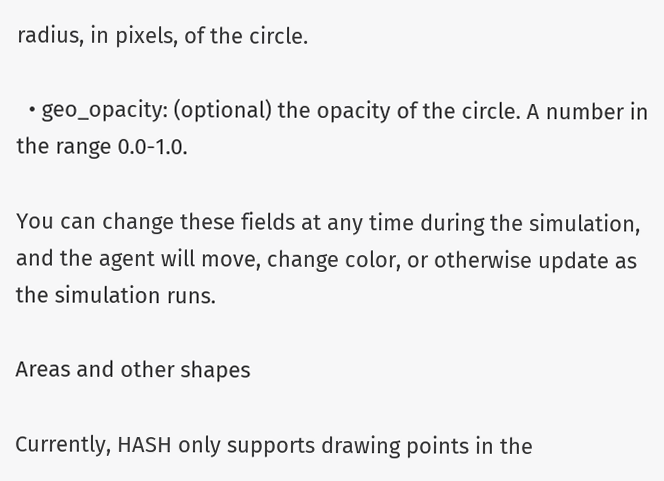radius, in pixels, of the circle.

  • geo_opacity: (optional) the opacity of the circle. A number in the range 0.0-1.0.

You can change these fields at any time during the simulation, and the agent will move, change color, or otherwise update as the simulation runs.

Areas and other shapes

Currently, HASH only supports drawing points in the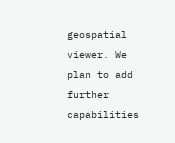geospatial viewer. We plan to add further capabilities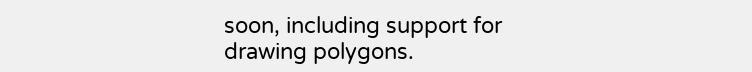soon, including support for drawing polygons.